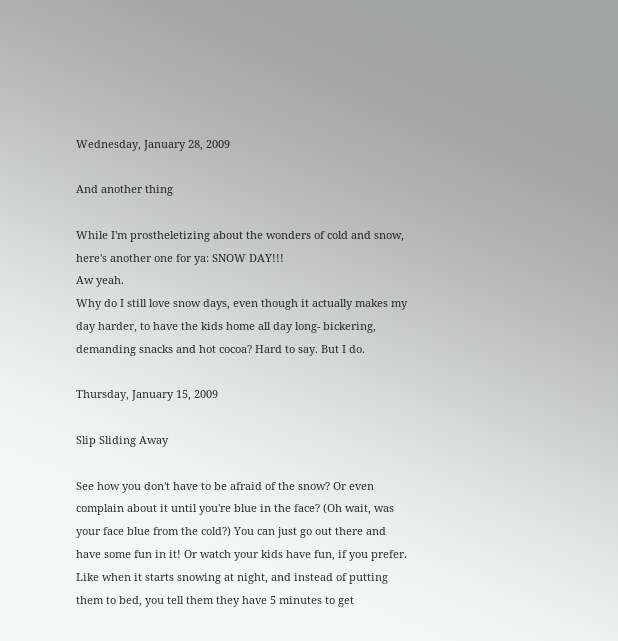Wednesday, January 28, 2009

And another thing

While I'm prostheletizing about the wonders of cold and snow, here's another one for ya: SNOW DAY!!!
Aw yeah.
Why do I still love snow days, even though it actually makes my day harder, to have the kids home all day long- bickering, demanding snacks and hot cocoa? Hard to say. But I do.

Thursday, January 15, 2009

Slip Sliding Away

See how you don't have to be afraid of the snow? Or even complain about it until you're blue in the face? (Oh wait, was your face blue from the cold?) You can just go out there and have some fun in it! Or watch your kids have fun, if you prefer. Like when it starts snowing at night, and instead of putting them to bed, you tell them they have 5 minutes to get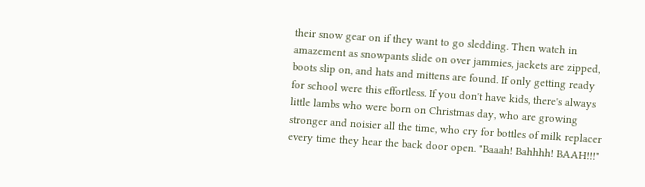their snow gear on if they want to go sledding. Then watch in amazement as snowpants slide on over jammies, jackets are zipped, boots slip on, and hats and mittens are found. If only getting ready for school were this effortless. If you don't have kids, there's always little lambs who were born on Christmas day, who are growing stronger and noisier all the time, who cry for bottles of milk replacer every time they hear the back door open. "Baaah! Bahhhh! BAAH!!!"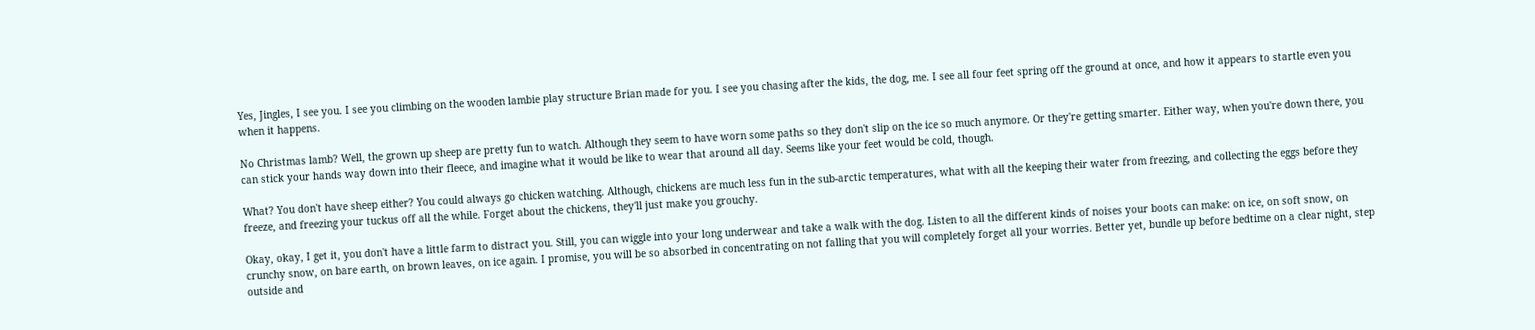Yes, Jingles, I see you. I see you climbing on the wooden lambie play structure Brian made for you. I see you chasing after the kids, the dog, me. I see all four feet spring off the ground at once, and how it appears to startle even you when it happens.

No Christmas lamb? Well, the grown up sheep are pretty fun to watch. Although they seem to have worn some paths so they don't slip on the ice so much anymore. Or they're getting smarter. Either way, when you're down there, you can stick your hands way down into their fleece, and imagine what it would be like to wear that around all day. Seems like your feet would be cold, though.

What? You don't have sheep either? You could always go chicken watching. Although, chickens are much less fun in the sub-arctic temperatures, what with all the keeping their water from freezing, and collecting the eggs before they freeze, and freezing your tuckus off all the while. Forget about the chickens, they'll just make you grouchy.

Okay, okay, I get it, you don't have a little farm to distract you. Still, you can wiggle into your long underwear and take a walk with the dog. Listen to all the different kinds of noises your boots can make: on ice, on soft snow, on crunchy snow, on bare earth, on brown leaves, on ice again. I promise, you will be so absorbed in concentrating on not falling that you will completely forget all your worries. Better yet, bundle up before bedtime on a clear night, step outside and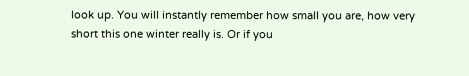look up. You will instantly remember how small you are, how very short this one winter really is. Or if you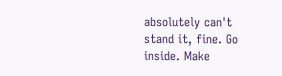absolutely can't stand it, fine. Go inside. Make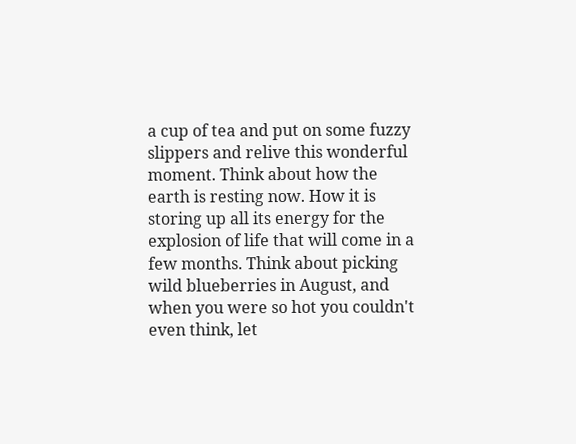a cup of tea and put on some fuzzy slippers and relive this wonderful moment. Think about how the earth is resting now. How it is storing up all its energy for the explosion of life that will come in a few months. Think about picking wild blueberries in August, and when you were so hot you couldn't even think, let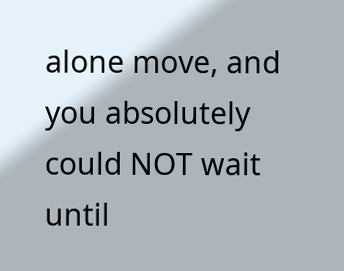alone move, and you absolutely could NOT wait until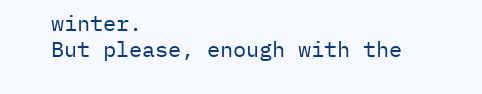winter.
But please, enough with the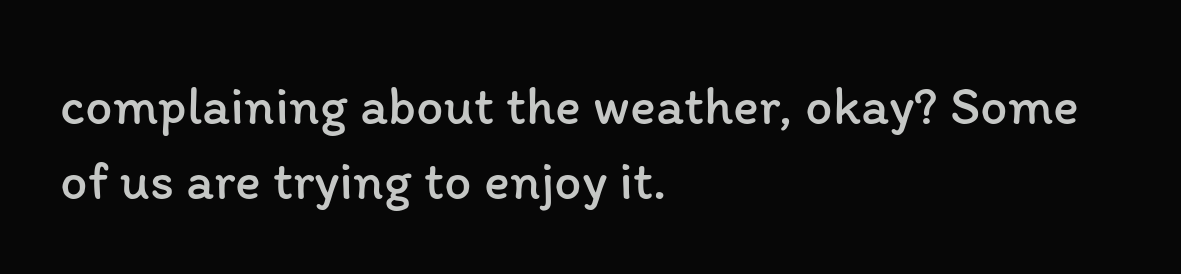complaining about the weather, okay? Some of us are trying to enjoy it.